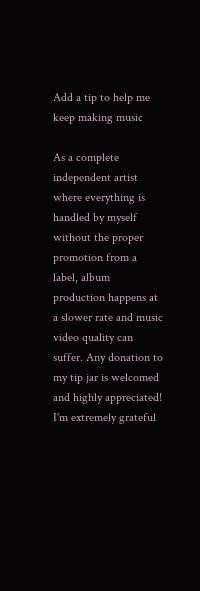Add a tip to help me keep making music

As a complete independent artist where everything is handled by myself without the proper promotion from a label, album production happens at a slower rate and music video quality can suffer. Any donation to my tip jar is welcomed and highly appreciated! I'm extremely grateful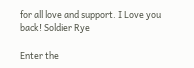for all love and support. I Love you back! Soldier Rye

Enter the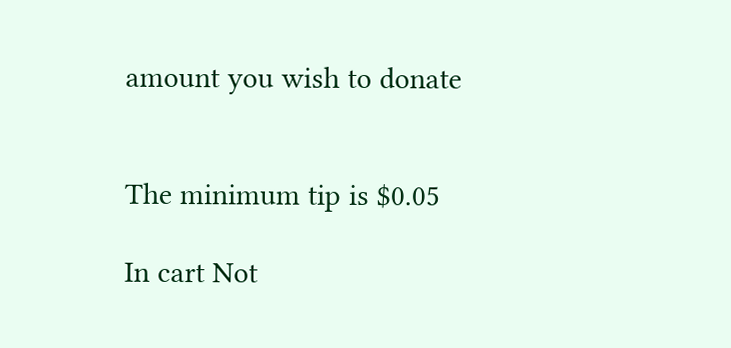amount you wish to donate


The minimum tip is $0.05

In cart Not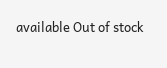available Out of stock